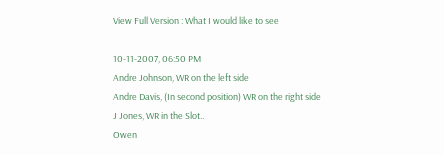View Full Version : What I would like to see

10-11-2007, 06:50 PM
Andre Johnson, WR on the left side
Andre Davis, (In second position) WR on the right side
J Jones, WR in the Slot..
Owen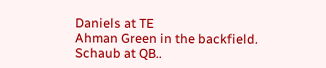Daniels at TE
Ahman Green in the backfield.
Schaub at QB..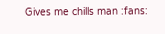Gives me chills man :fans: